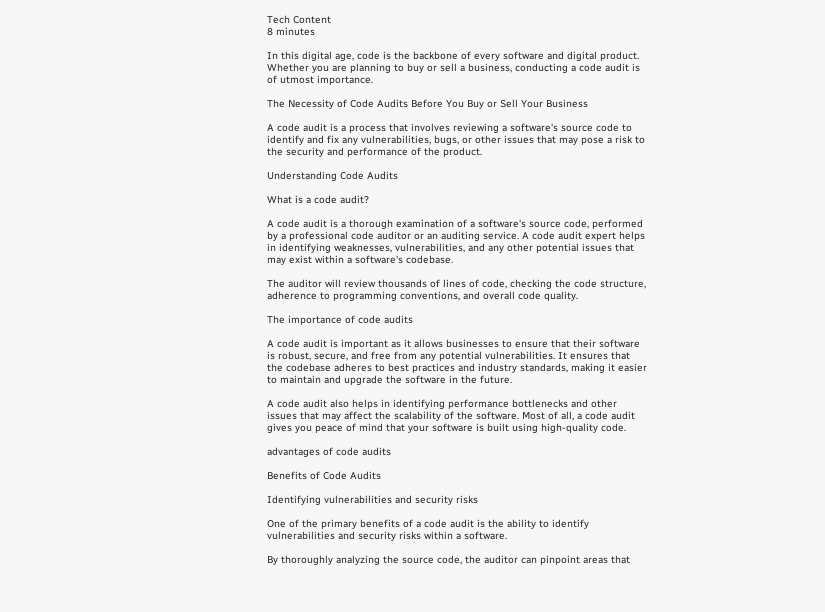Tech Content
8 minutes

In this digital age, code is the backbone of every software and digital product. Whether you are planning to buy or sell a business, conducting a code audit is of utmost importance.

The Necessity of Code Audits Before You Buy or Sell Your Business

A code audit is a process that involves reviewing a software's source code to identify and fix any vulnerabilities, bugs, or other issues that may pose a risk to the security and performance of the product.

Understanding Code Audits

What is a code audit?

A code audit is a thorough examination of a software's source code, performed by a professional code auditor or an auditing service. A code audit expert helps in identifying weaknesses, vulnerabilities, and any other potential issues that may exist within a software's codebase.

The auditor will review thousands of lines of code, checking the code structure, adherence to programming conventions, and overall code quality.

The importance of code audits

A code audit is important as it allows businesses to ensure that their software is robust, secure, and free from any potential vulnerabilities. It ensures that the codebase adheres to best practices and industry standards, making it easier to maintain and upgrade the software in the future.

A code audit also helps in identifying performance bottlenecks and other issues that may affect the scalability of the software. Most of all, a code audit gives you peace of mind that your software is built using high-quality code.

advantages of code audits

Benefits of Code Audits

Identifying vulnerabilities and security risks

One of the primary benefits of a code audit is the ability to identify vulnerabilities and security risks within a software.

By thoroughly analyzing the source code, the auditor can pinpoint areas that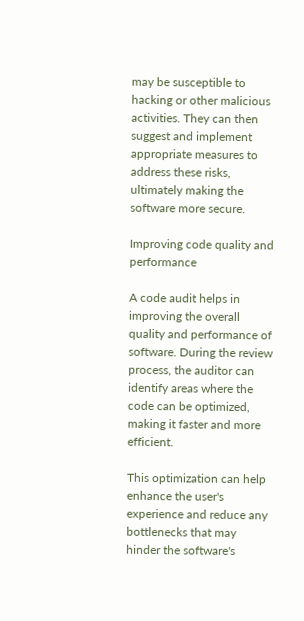may be susceptible to hacking or other malicious activities. They can then suggest and implement appropriate measures to address these risks, ultimately making the software more secure.

Improving code quality and performance

A code audit helps in improving the overall quality and performance of software. During the review process, the auditor can identify areas where the code can be optimized, making it faster and more efficient.

This optimization can help enhance the user's experience and reduce any bottlenecks that may hinder the software's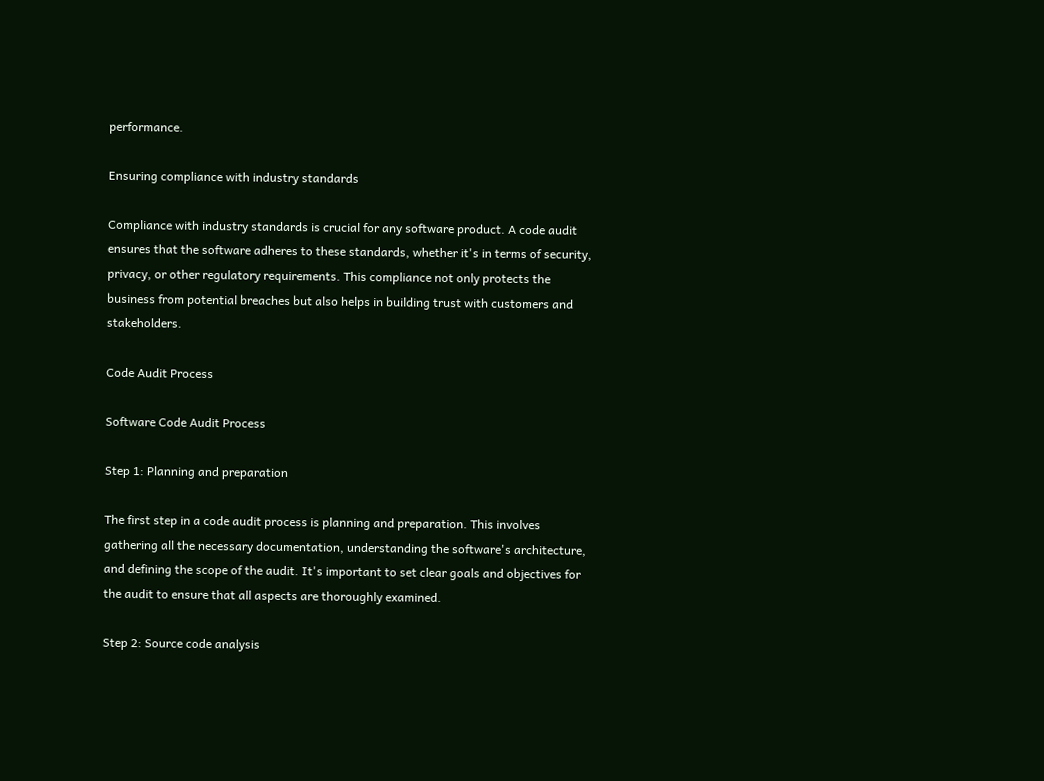performance.

Ensuring compliance with industry standards

Compliance with industry standards is crucial for any software product. A code audit ensures that the software adheres to these standards, whether it's in terms of security, privacy, or other regulatory requirements. This compliance not only protects the business from potential breaches but also helps in building trust with customers and stakeholders.

Code Audit Process

Software Code Audit Process

Step 1: Planning and preparation

The first step in a code audit process is planning and preparation. This involves gathering all the necessary documentation, understanding the software's architecture, and defining the scope of the audit. It's important to set clear goals and objectives for the audit to ensure that all aspects are thoroughly examined.

Step 2: Source code analysis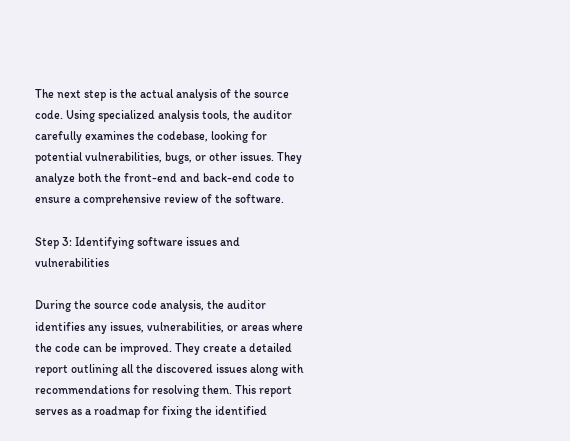The next step is the actual analysis of the source code. Using specialized analysis tools, the auditor carefully examines the codebase, looking for potential vulnerabilities, bugs, or other issues. They analyze both the front-end and back-end code to ensure a comprehensive review of the software.

Step 3: Identifying software issues and vulnerabilities

During the source code analysis, the auditor identifies any issues, vulnerabilities, or areas where the code can be improved. They create a detailed report outlining all the discovered issues along with recommendations for resolving them. This report serves as a roadmap for fixing the identified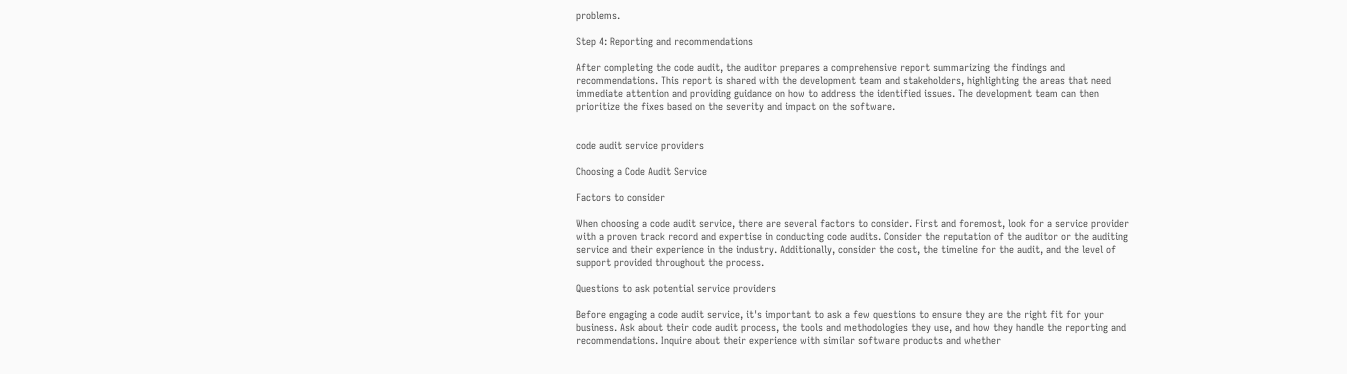problems.

Step 4: Reporting and recommendations

After completing the code audit, the auditor prepares a comprehensive report summarizing the findings and recommendations. This report is shared with the development team and stakeholders, highlighting the areas that need immediate attention and providing guidance on how to address the identified issues. The development team can then prioritize the fixes based on the severity and impact on the software.


code audit service providers

Choosing a Code Audit Service

Factors to consider

When choosing a code audit service, there are several factors to consider. First and foremost, look for a service provider with a proven track record and expertise in conducting code audits. Consider the reputation of the auditor or the auditing service and their experience in the industry. Additionally, consider the cost, the timeline for the audit, and the level of support provided throughout the process.

Questions to ask potential service providers

Before engaging a code audit service, it's important to ask a few questions to ensure they are the right fit for your business. Ask about their code audit process, the tools and methodologies they use, and how they handle the reporting and recommendations. Inquire about their experience with similar software products and whether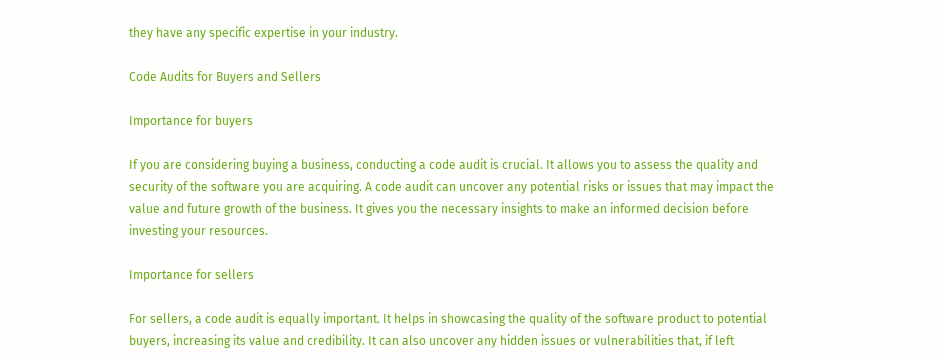they have any specific expertise in your industry.

Code Audits for Buyers and Sellers

Importance for buyers

If you are considering buying a business, conducting a code audit is crucial. It allows you to assess the quality and security of the software you are acquiring. A code audit can uncover any potential risks or issues that may impact the value and future growth of the business. It gives you the necessary insights to make an informed decision before investing your resources.

Importance for sellers

For sellers, a code audit is equally important. It helps in showcasing the quality of the software product to potential buyers, increasing its value and credibility. It can also uncover any hidden issues or vulnerabilities that, if left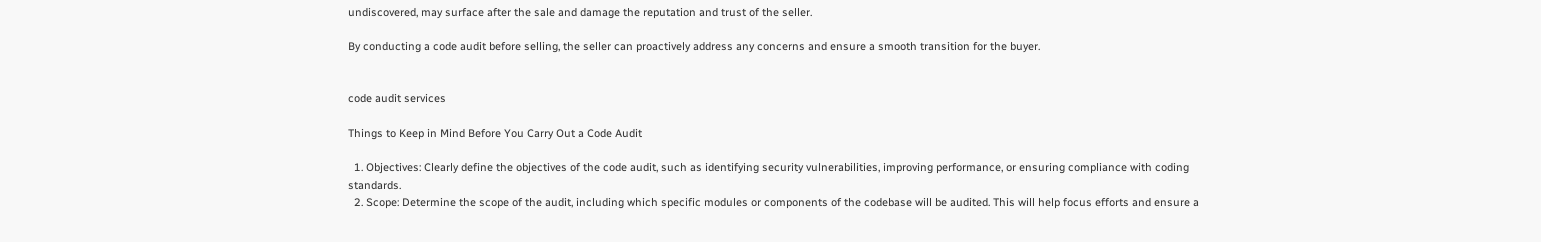undiscovered, may surface after the sale and damage the reputation and trust of the seller.

By conducting a code audit before selling, the seller can proactively address any concerns and ensure a smooth transition for the buyer.


code audit services

Things to Keep in Mind Before You Carry Out a Code Audit

  1. Objectives: Clearly define the objectives of the code audit, such as identifying security vulnerabilities, improving performance, or ensuring compliance with coding standards.
  2. Scope: Determine the scope of the audit, including which specific modules or components of the codebase will be audited. This will help focus efforts and ensure a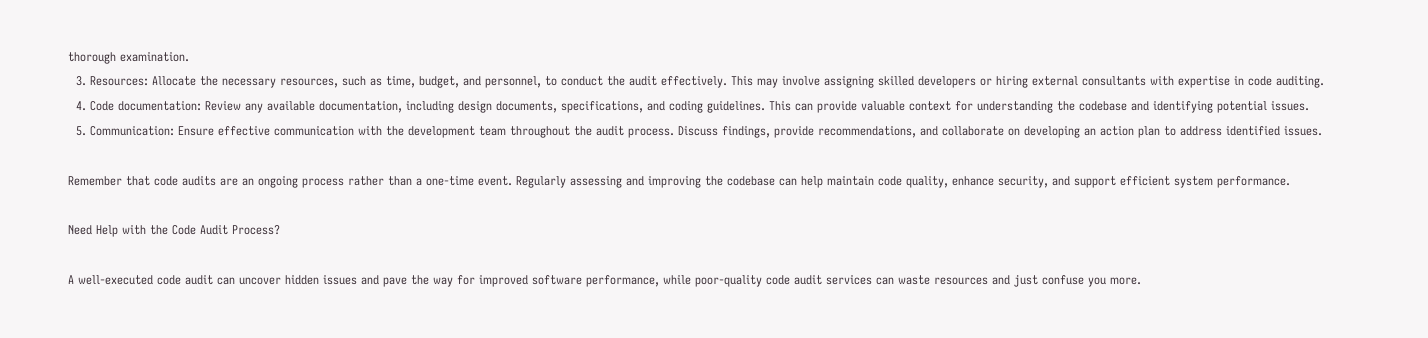thorough examination.
  3. Resources: Allocate the necessary resources, such as time, budget, and personnel, to conduct the audit effectively. This may involve assigning skilled developers or hiring external consultants with expertise in code auditing.
  4. Code documentation: Review any available documentation, including design documents, specifications, and coding guidelines. This can provide valuable context for understanding the codebase and identifying potential issues.
  5. Communication: Ensure effective communication with the development team throughout the audit process. Discuss findings, provide recommendations, and collaborate on developing an action plan to address identified issues.

Remember that code audits are an ongoing process rather than a one-time event. Regularly assessing and improving the codebase can help maintain code quality, enhance security, and support efficient system performance.

Need Help with the Code Audit Process?

A well-executed code audit can uncover hidden issues and pave the way for improved software performance, while poor-quality code audit services can waste resources and just confuse you more.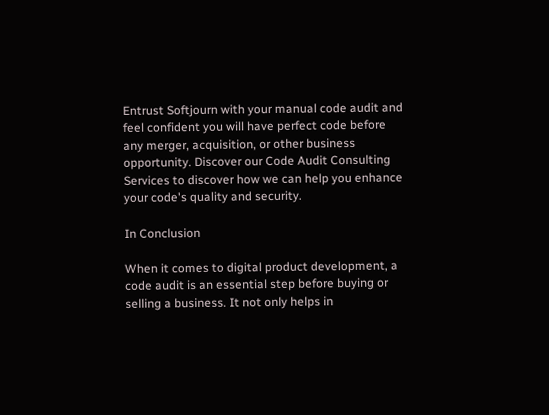Entrust Softjourn with your manual code audit and feel confident you will have perfect code before any merger, acquisition, or other business opportunity. Discover our Code Audit Consulting Services to discover how we can help you enhance your code's quality and security.

In Conclusion

When it comes to digital product development, a code audit is an essential step before buying or selling a business. It not only helps in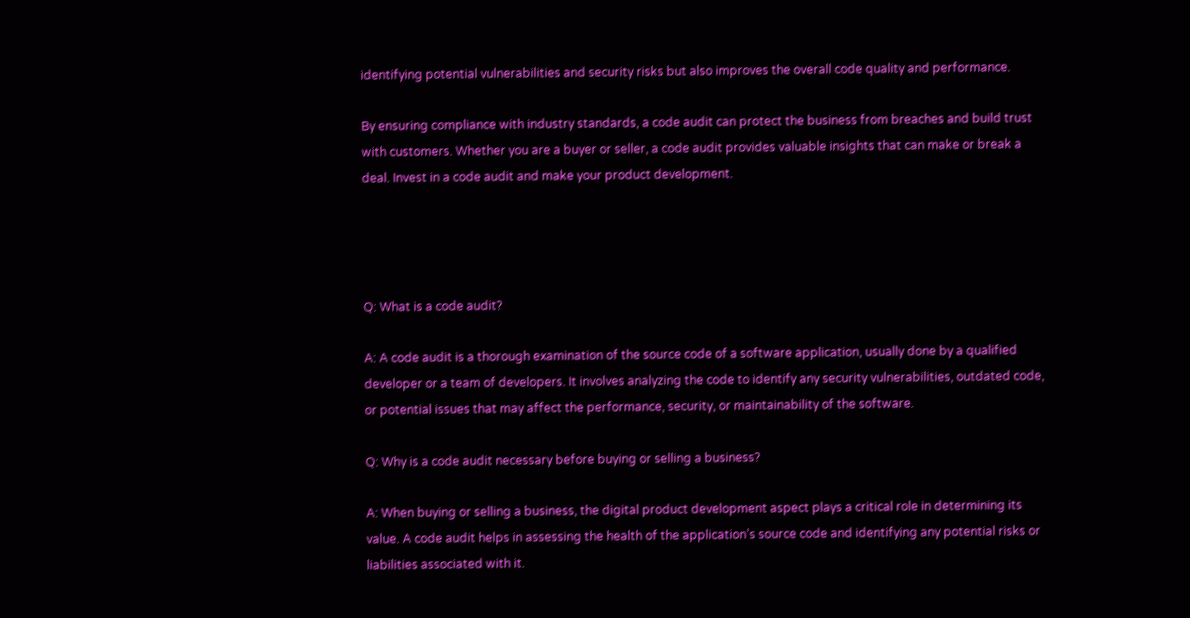identifying potential vulnerabilities and security risks but also improves the overall code quality and performance.

By ensuring compliance with industry standards, a code audit can protect the business from breaches and build trust with customers. Whether you are a buyer or seller, a code audit provides valuable insights that can make or break a deal. Invest in a code audit and make your product development.




Q: What is a code audit?

A: A code audit is a thorough examination of the source code of a software application, usually done by a qualified developer or a team of developers. It involves analyzing the code to identify any security vulnerabilities, outdated code, or potential issues that may affect the performance, security, or maintainability of the software.

Q: Why is a code audit necessary before buying or selling a business?

A: When buying or selling a business, the digital product development aspect plays a critical role in determining its value. A code audit helps in assessing the health of the application’s source code and identifying any potential risks or liabilities associated with it.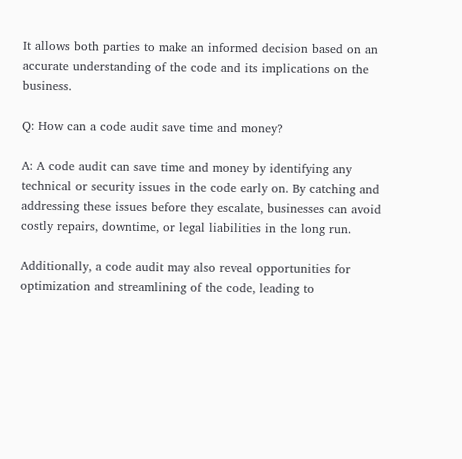It allows both parties to make an informed decision based on an accurate understanding of the code and its implications on the business.

Q: How can a code audit save time and money?

A: A code audit can save time and money by identifying any technical or security issues in the code early on. By catching and addressing these issues before they escalate, businesses can avoid costly repairs, downtime, or legal liabilities in the long run.

Additionally, a code audit may also reveal opportunities for optimization and streamlining of the code, leading to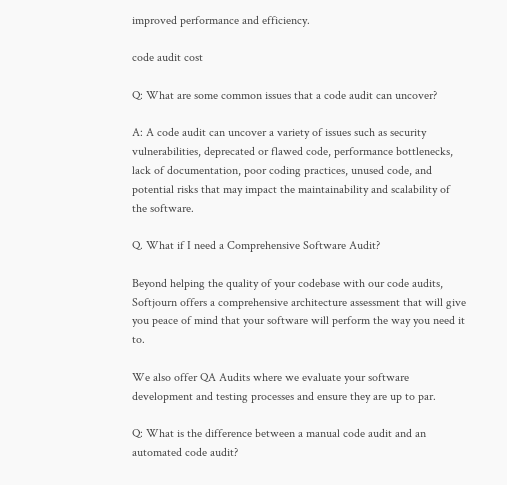improved performance and efficiency.

code audit cost

Q: What are some common issues that a code audit can uncover?

A: A code audit can uncover a variety of issues such as security vulnerabilities, deprecated or flawed code, performance bottlenecks, lack of documentation, poor coding practices, unused code, and potential risks that may impact the maintainability and scalability of the software.

Q. What if I need a Comprehensive Software Audit?

Beyond helping the quality of your codebase with our code audits, Softjourn offers a comprehensive architecture assessment that will give you peace of mind that your software will perform the way you need it to.

We also offer QA Audits where we evaluate your software development and testing processes and ensure they are up to par.

Q: What is the difference between a manual code audit and an automated code audit?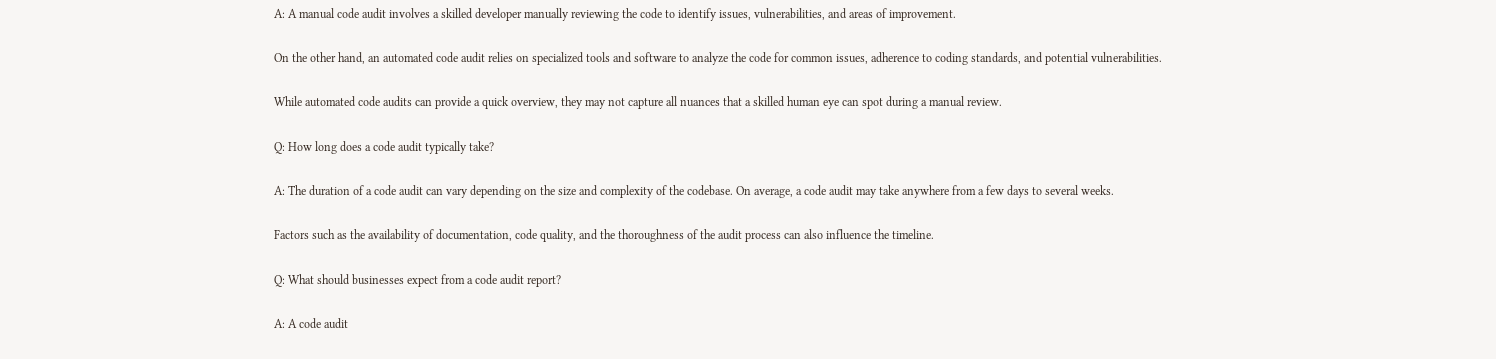A: A manual code audit involves a skilled developer manually reviewing the code to identify issues, vulnerabilities, and areas of improvement.

On the other hand, an automated code audit relies on specialized tools and software to analyze the code for common issues, adherence to coding standards, and potential vulnerabilities.

While automated code audits can provide a quick overview, they may not capture all nuances that a skilled human eye can spot during a manual review.

Q: How long does a code audit typically take?

A: The duration of a code audit can vary depending on the size and complexity of the codebase. On average, a code audit may take anywhere from a few days to several weeks.

Factors such as the availability of documentation, code quality, and the thoroughness of the audit process can also influence the timeline.

Q: What should businesses expect from a code audit report?

A: A code audit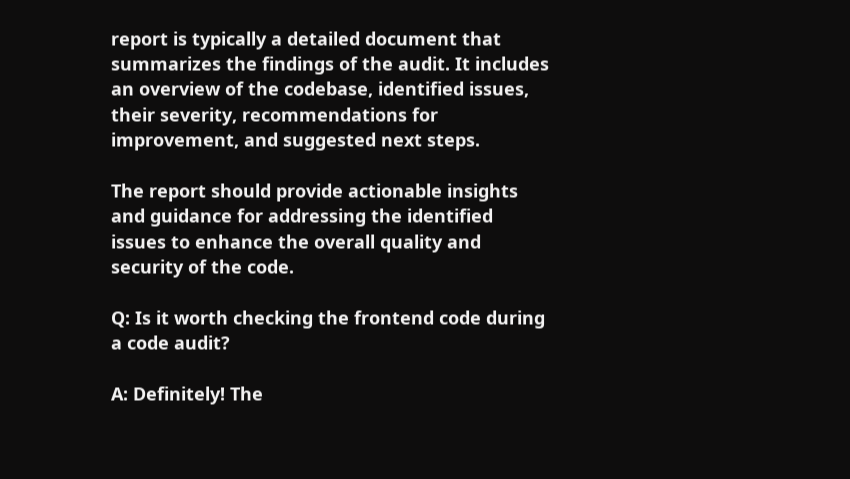report is typically a detailed document that summarizes the findings of the audit. It includes an overview of the codebase, identified issues, their severity, recommendations for improvement, and suggested next steps.

The report should provide actionable insights and guidance for addressing the identified issues to enhance the overall quality and security of the code.

Q: Is it worth checking the frontend code during a code audit?

A: Definitely! The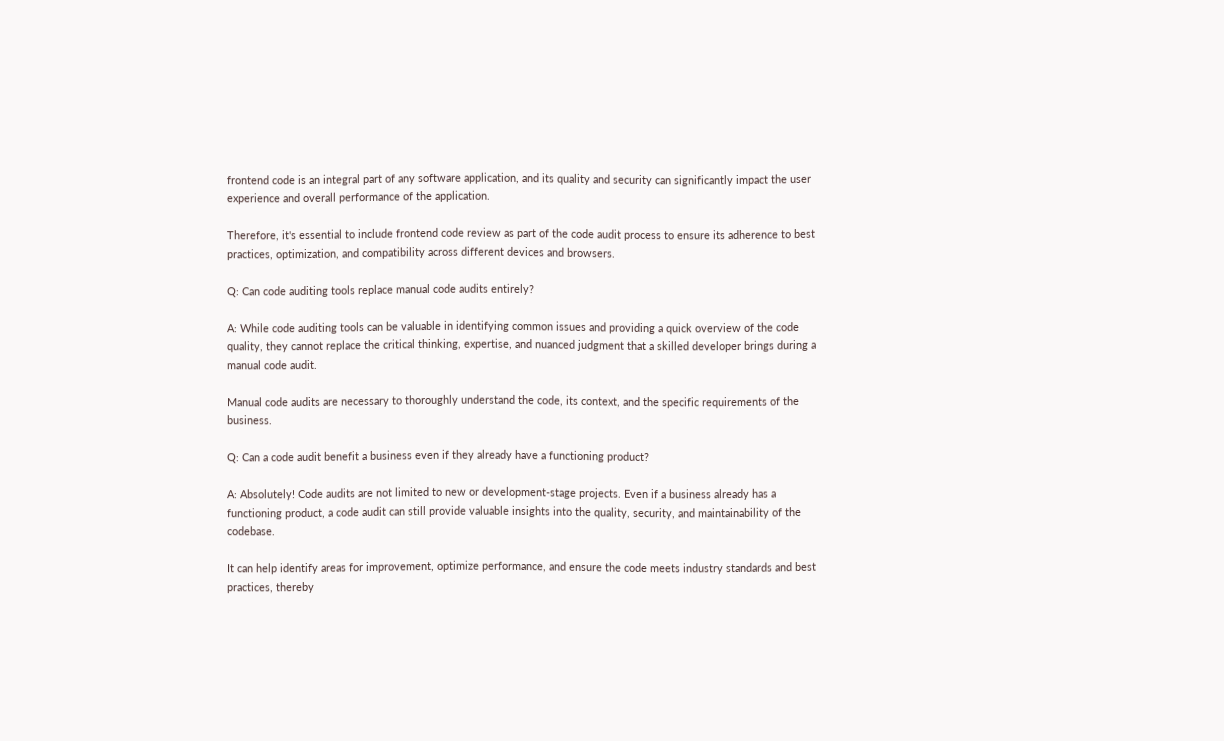frontend code is an integral part of any software application, and its quality and security can significantly impact the user experience and overall performance of the application.

Therefore, it's essential to include frontend code review as part of the code audit process to ensure its adherence to best practices, optimization, and compatibility across different devices and browsers.

Q: Can code auditing tools replace manual code audits entirely?

A: While code auditing tools can be valuable in identifying common issues and providing a quick overview of the code quality, they cannot replace the critical thinking, expertise, and nuanced judgment that a skilled developer brings during a manual code audit.

Manual code audits are necessary to thoroughly understand the code, its context, and the specific requirements of the business.

Q: Can a code audit benefit a business even if they already have a functioning product?

A: Absolutely! Code audits are not limited to new or development-stage projects. Even if a business already has a functioning product, a code audit can still provide valuable insights into the quality, security, and maintainability of the codebase.

It can help identify areas for improvement, optimize performance, and ensure the code meets industry standards and best practices, thereby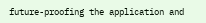future-proofing the application and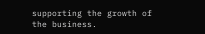supporting the growth of the business.